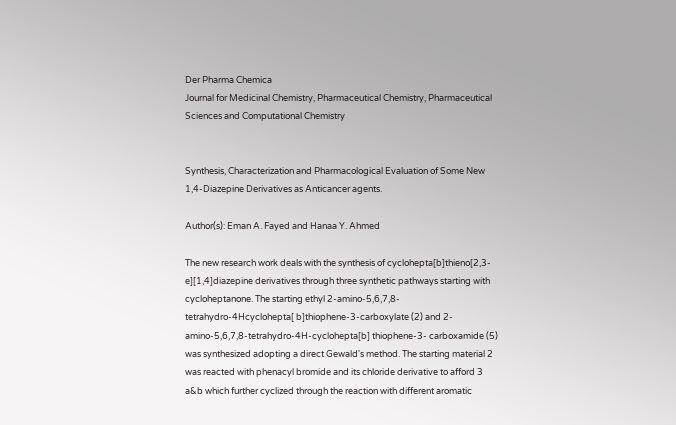Der Pharma Chemica
Journal for Medicinal Chemistry, Pharmaceutical Chemistry, Pharmaceutical Sciences and Computational Chemistry


Synthesis, Characterization and Pharmacological Evaluation of Some New 1,4-Diazepine Derivatives as Anticancer agents.

Author(s): Eman A. Fayed and Hanaa Y. Ahmed

The new research work deals with the synthesis of cyclohepta[b]thieno[2,3-e][1,4]diazepine derivatives through three synthetic pathways starting with cycloheptanone. The starting ethyl 2-amino-5,6,7,8-tetrahydro-4Hcyclohepta[ b]thiophene-3-carboxylate (2) and 2-amino-5,6,7,8-tetrahydro-4H-cyclohepta[b] thiophene-3- carboxamide (5) was synthesized adopting a direct Gewald's method. The starting material 2 was reacted with phenacyl bromide and its chloride derivative to afford 3 a&b which further cyclized through the reaction with different aromatic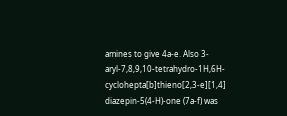amines to give 4a-e. Also 3-aryl-7,8,9,10-tetrahydro-1H,6H-cyclohepta[b]thieno[2,3-e][1,4] diazepin-5(4-H)-one (7a-f) was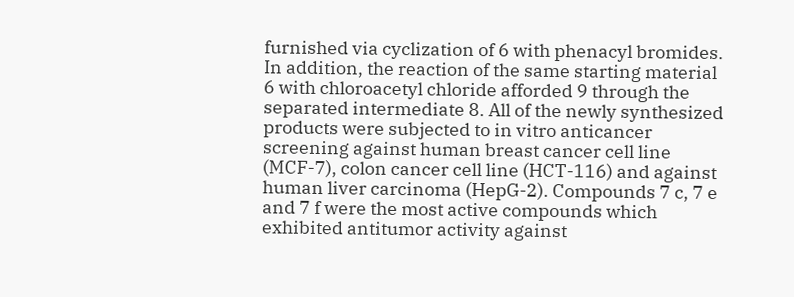furnished via cyclization of 6 with phenacyl bromides. In addition, the reaction of the same starting material 6 with chloroacetyl chloride afforded 9 through the separated intermediate 8. All of the newly synthesized products were subjected to in vitro anticancer screening against human breast cancer cell line (MCF-7), colon cancer cell line (HCT-116) and against human liver carcinoma (HepG-2). Compounds 7 c, 7 e and 7 f were the most active compounds which exhibited antitumor activity against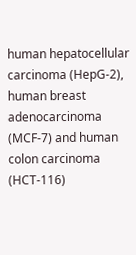human hepatocellular carcinoma (HepG-2), human breast adenocarcinoma (MCF-7) and human colon carcinoma (HCT-116)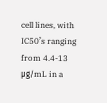cell lines, with IC50’s ranging from 4.4-13 μg/mL in a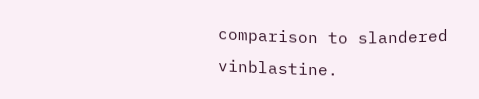comparison to slandered vinblastine.